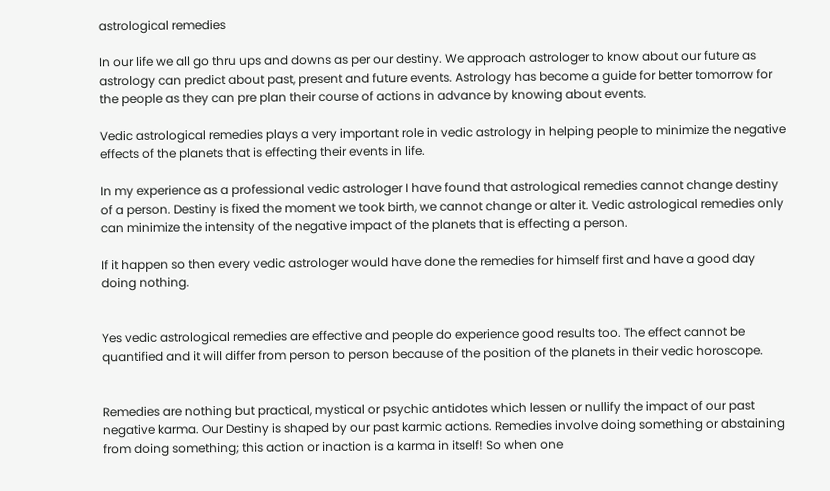astrological remedies

In our life we all go thru ups and downs as per our destiny. We approach astrologer to know about our future as astrology can predict about past, present and future events. Astrology has become a guide for better tomorrow for the people as they can pre plan their course of actions in advance by knowing about events.

Vedic astrological remedies plays a very important role in vedic astrology in helping people to minimize the negative effects of the planets that is effecting their events in life.

In my experience as a professional vedic astrologer I have found that astrological remedies cannot change destiny of a person. Destiny is fixed the moment we took birth, we cannot change or alter it. Vedic astrological remedies only can minimize the intensity of the negative impact of the planets that is effecting a person.

If it happen so then every vedic astrologer would have done the remedies for himself first and have a good day doing nothing.


Yes vedic astrological remedies are effective and people do experience good results too. The effect cannot be quantified and it will differ from person to person because of the position of the planets in their vedic horoscope.


Remedies are nothing but practical, mystical or psychic antidotes which lessen or nullify the impact of our past negative karma. Our Destiny is shaped by our past karmic actions. Remedies involve doing something or abstaining from doing something; this action or inaction is a karma in itself! So when one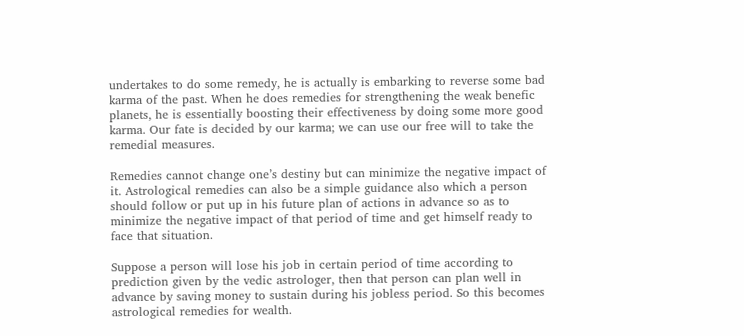undertakes to do some remedy, he is actually is embarking to reverse some bad karma of the past. When he does remedies for strengthening the weak benefic planets, he is essentially boosting their effectiveness by doing some more good karma. Our fate is decided by our karma; we can use our free will to take the remedial measures.

Remedies cannot change one’s destiny but can minimize the negative impact of it. Astrological remedies can also be a simple guidance also which a person should follow or put up in his future plan of actions in advance so as to minimize the negative impact of that period of time and get himself ready to face that situation.

Suppose a person will lose his job in certain period of time according to prediction given by the vedic astrologer, then that person can plan well in advance by saving money to sustain during his jobless period. So this becomes astrological remedies for wealth.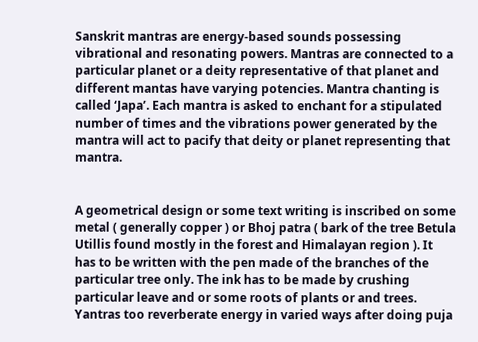Sanskrit mantras are energy-based sounds possessing vibrational and resonating powers. Mantras are connected to a particular planet or a deity representative of that planet and different mantas have varying potencies. Mantra chanting is called ‘Japa’. Each mantra is asked to enchant for a stipulated number of times and the vibrations power generated by the mantra will act to pacify that deity or planet representing that mantra.


A geometrical design or some text writing is inscribed on some metal ( generally copper ) or Bhoj patra ( bark of the tree Betula Utillis found mostly in the forest and Himalayan region ). It has to be written with the pen made of the branches of the particular tree only. The ink has to be made by crushing particular leave and or some roots of plants or and trees. Yantras too reverberate energy in varied ways after doing puja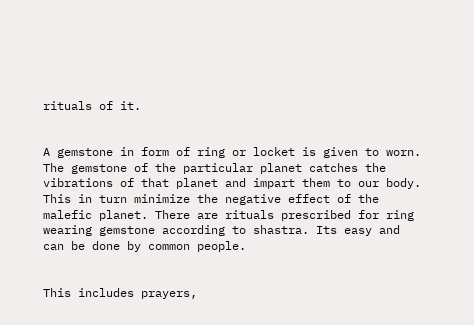rituals of it.


A gemstone in form of ring or locket is given to worn. The gemstone of the particular planet catches the vibrations of that planet and impart them to our body. This in turn minimize the negative effect of the malefic planet. There are rituals prescribed for ring wearing gemstone according to shastra. Its easy and can be done by common people.


This includes prayers,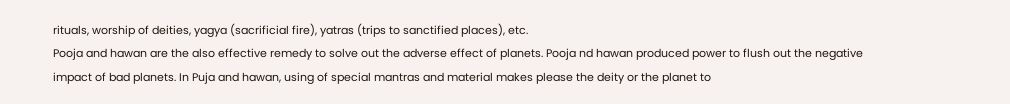rituals, worship of deities, yagya (sacrificial fire), yatras (trips to sanctified places), etc.
Pooja and hawan are the also effective remedy to solve out the adverse effect of planets. Pooja nd hawan produced power to flush out the negative impact of bad planets. In Puja and hawan, using of special mantras and material makes please the deity or the planet to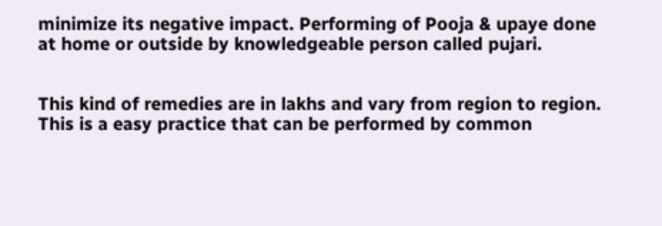minimize its negative impact. Performing of Pooja & upaye done at home or outside by knowledgeable person called pujari.


This kind of remedies are in lakhs and vary from region to region. This is a easy practice that can be performed by common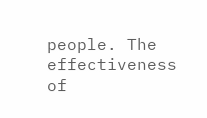people. The effectiveness of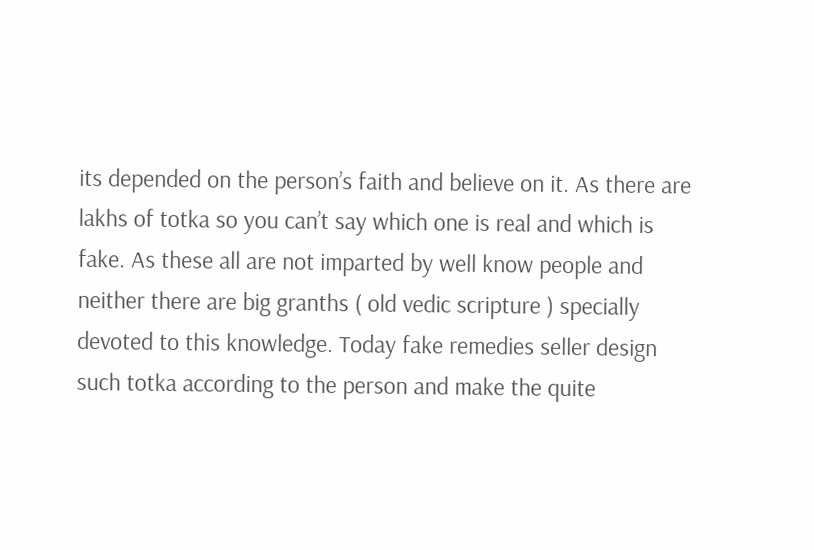its depended on the person’s faith and believe on it. As there are lakhs of totka so you can’t say which one is real and which is fake. As these all are not imparted by well know people and neither there are big granths ( old vedic scripture ) specially devoted to this knowledge. Today fake remedies seller design such totka according to the person and make the quite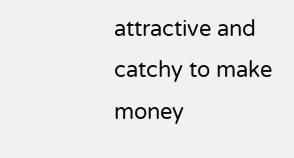attractive and catchy to make money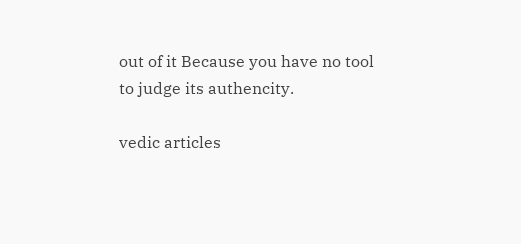out of it Because you have no tool to judge its authencity.

vedic articles